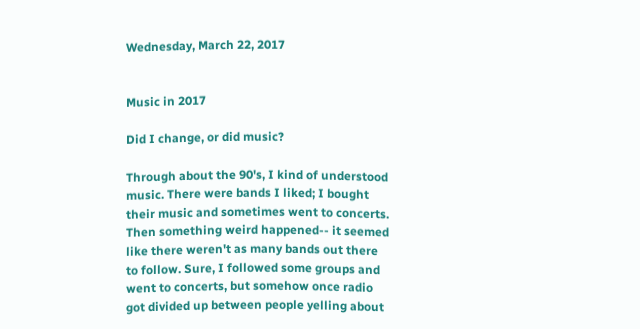Wednesday, March 22, 2017


Music in 2017

Did I change, or did music?

Through about the 90's, I kind of understood music. There were bands I liked; I bought their music and sometimes went to concerts. Then something weird happened-- it seemed like there weren't as many bands out there to follow. Sure, I followed some groups and went to concerts, but somehow once radio got divided up between people yelling about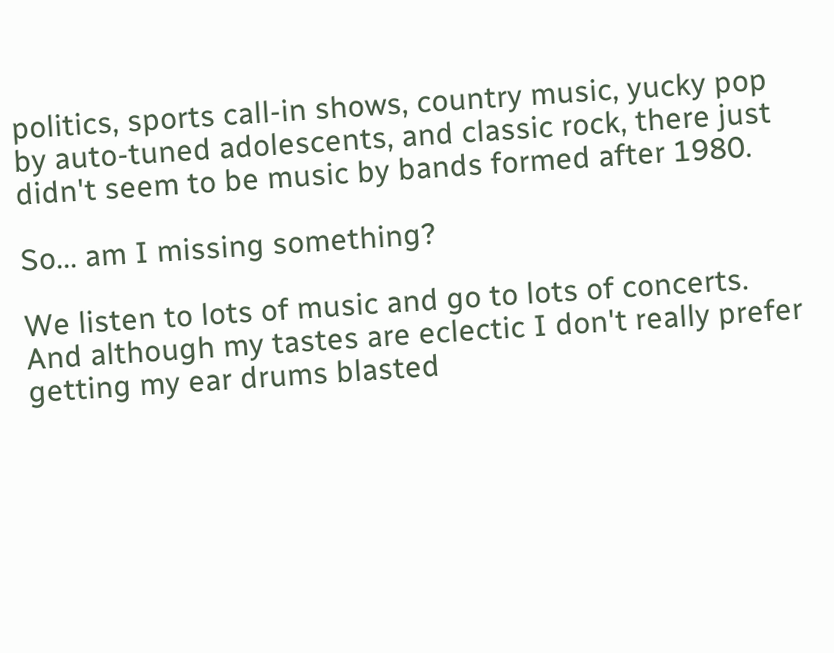politics, sports call-in shows, country music, yucky pop by auto-tuned adolescents, and classic rock, there just didn't seem to be music by bands formed after 1980.

So... am I missing something?

We listen to lots of music and go to lots of concerts. And although my tastes are eclectic I don't really prefer getting my ear drums blasted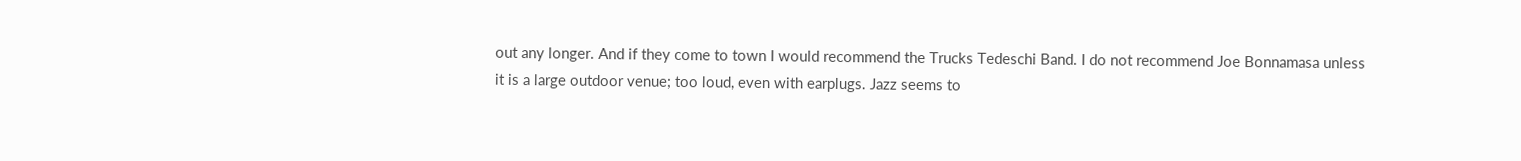out any longer. And if they come to town I would recommend the Trucks Tedeschi Band. I do not recommend Joe Bonnamasa unless it is a large outdoor venue; too loud, even with earplugs. Jazz seems to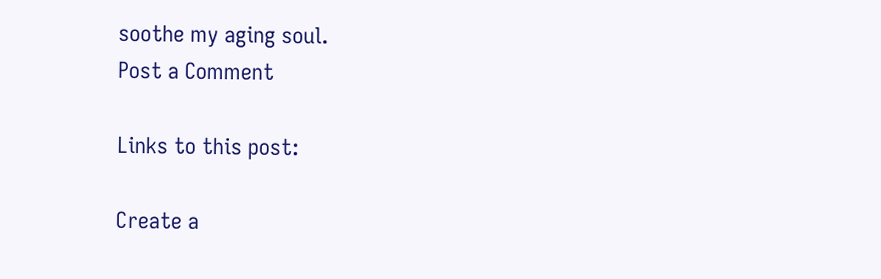soothe my aging soul.
Post a Comment

Links to this post:

Create a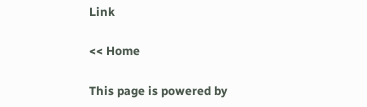Link

<< Home

This page is powered by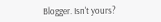Blogger. Isn't yours?